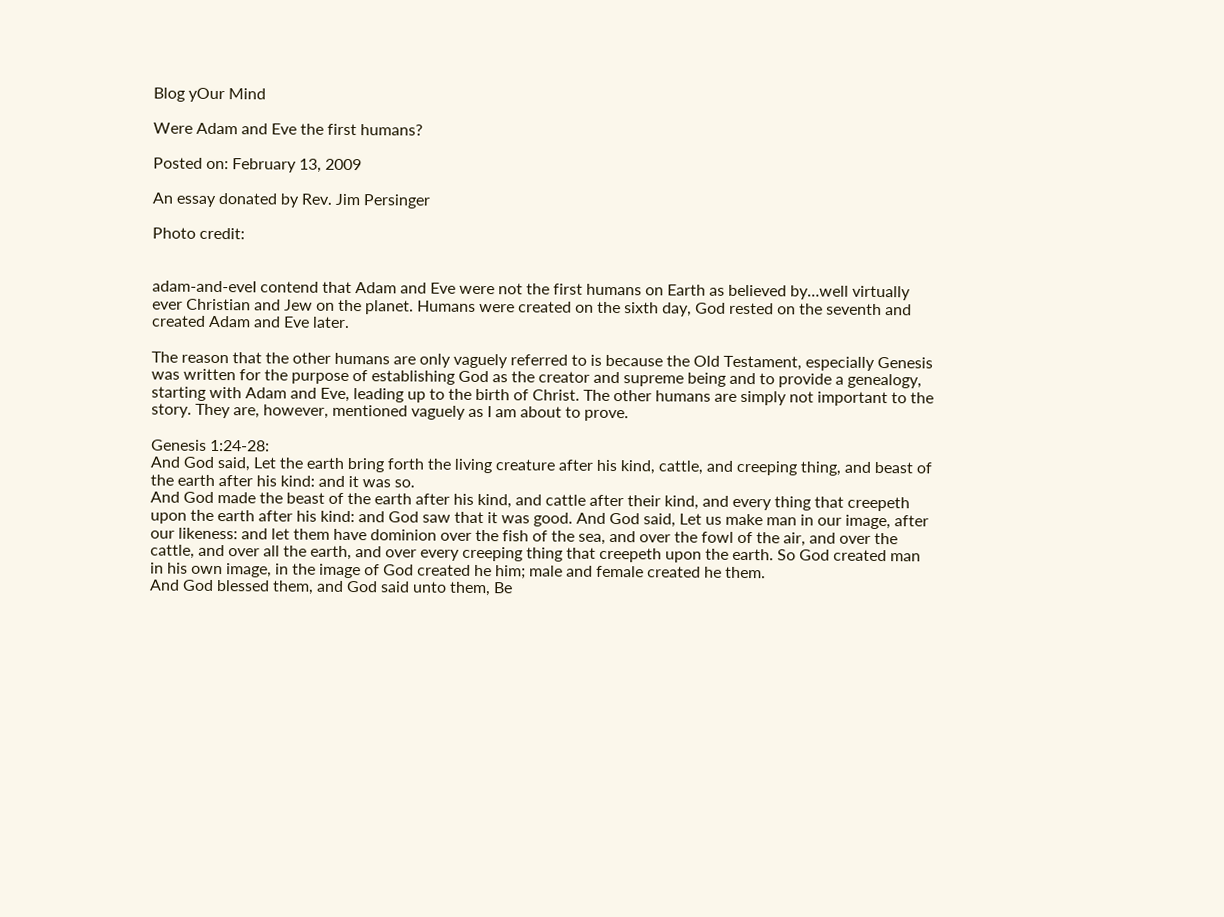Blog yOur Mind

Were Adam and Eve the first humans?

Posted on: February 13, 2009

An essay donated by Rev. Jim Persinger

Photo credit:


adam-and-eveI contend that Adam and Eve were not the first humans on Earth as believed by…well virtually ever Christian and Jew on the planet. Humans were created on the sixth day, God rested on the seventh and created Adam and Eve later.

The reason that the other humans are only vaguely referred to is because the Old Testament, especially Genesis was written for the purpose of establishing God as the creator and supreme being and to provide a genealogy, starting with Adam and Eve, leading up to the birth of Christ. The other humans are simply not important to the story. They are, however, mentioned vaguely as I am about to prove.

Genesis 1:24-28:
And God said, Let the earth bring forth the living creature after his kind, cattle, and creeping thing, and beast of the earth after his kind: and it was so.
And God made the beast of the earth after his kind, and cattle after their kind, and every thing that creepeth upon the earth after his kind: and God saw that it was good. And God said, Let us make man in our image, after our likeness: and let them have dominion over the fish of the sea, and over the fowl of the air, and over the cattle, and over all the earth, and over every creeping thing that creepeth upon the earth. So God created man in his own image, in the image of God created he him; male and female created he them.
And God blessed them, and God said unto them, Be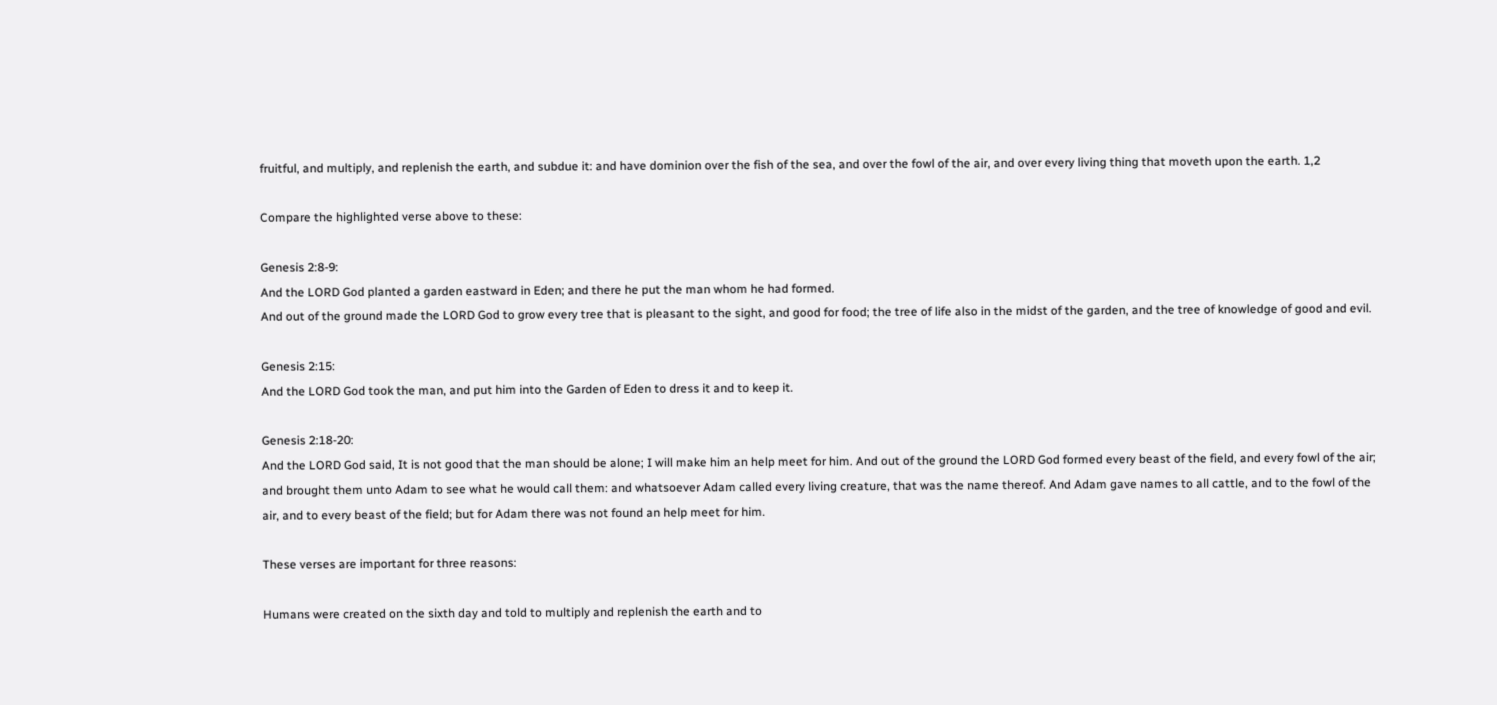fruitful, and multiply, and replenish the earth, and subdue it: and have dominion over the fish of the sea, and over the fowl of the air, and over every living thing that moveth upon the earth. 1,2

Compare the highlighted verse above to these:

Genesis 2:8-9:
And the LORD God planted a garden eastward in Eden; and there he put the man whom he had formed.
And out of the ground made the LORD God to grow every tree that is pleasant to the sight, and good for food; the tree of life also in the midst of the garden, and the tree of knowledge of good and evil.

Genesis 2:15:
And the LORD God took the man, and put him into the Garden of Eden to dress it and to keep it.

Genesis 2:18-20:
And the LORD God said, It is not good that the man should be alone; I will make him an help meet for him. And out of the ground the LORD God formed every beast of the field, and every fowl of the air; and brought them unto Adam to see what he would call them: and whatsoever Adam called every living creature, that was the name thereof. And Adam gave names to all cattle, and to the fowl of the air, and to every beast of the field; but for Adam there was not found an help meet for him.

These verses are important for three reasons:

Humans were created on the sixth day and told to multiply and replenish the earth and to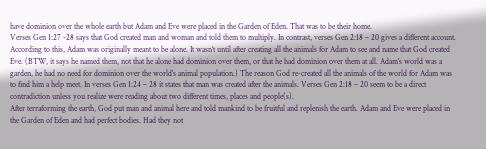have dominion over the whole earth but Adam and Eve were placed in the Garden of Eden. That was to be their home.
Verses Gen 1:27 -28 says that God created man and woman and told them to multiply. In contrast, verses Gen 2:18 – 20 gives a different account. According to this, Adam was originally meant to be alone. It wasn’t until after creating all the animals for Adam to see and name that God created Eve. (BTW, it says he named them, not that he alone had dominion over them, or that he had dominion over them at all. Adam’s world was a garden, he had no need for dominion over the world’s animal population.) The reason God re-created all the animals of the world for Adam was to find him a help meet. In verses Gen 1:24 – 28 it states that man was created after the animals. Verses Gen 2:18 – 20 seem to be a direct contradiction unless you realize were reading about two different times, places and people(s).
After terraforming the earth, God put man and animal here and told mankind to be fruitful and replenish the earth. Adam and Eve were placed in the Garden of Eden and had perfect bodies. Had they not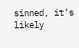sinned, it’s likely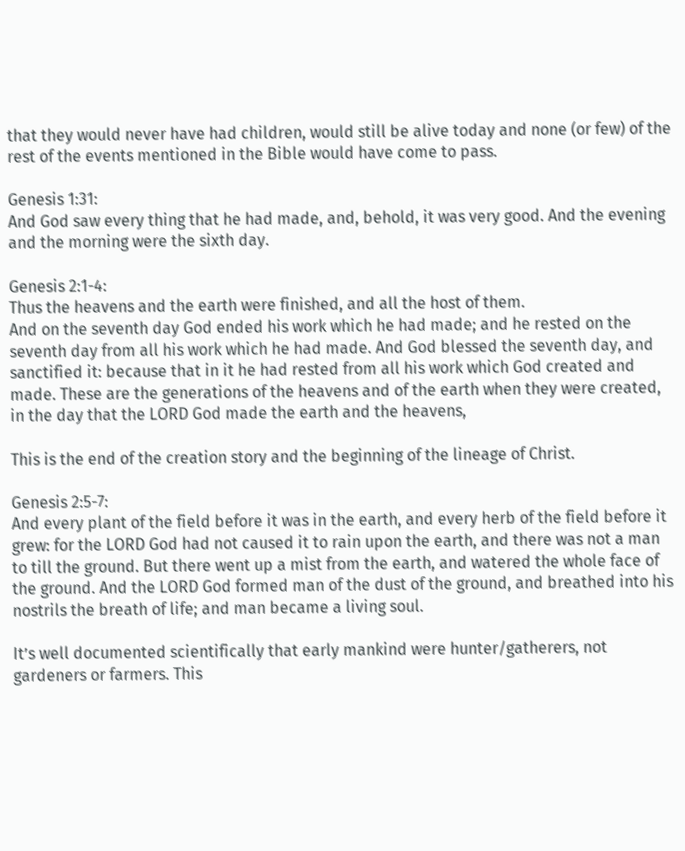that they would never have had children, would still be alive today and none (or few) of the rest of the events mentioned in the Bible would have come to pass.

Genesis 1:31:
And God saw every thing that he had made, and, behold, it was very good. And the evening and the morning were the sixth day.

Genesis 2:1-4:
Thus the heavens and the earth were finished, and all the host of them.
And on the seventh day God ended his work which he had made; and he rested on the seventh day from all his work which he had made. And God blessed the seventh day, and sanctified it: because that in it he had rested from all his work which God created and made. These are the generations of the heavens and of the earth when they were created, in the day that the LORD God made the earth and the heavens,

This is the end of the creation story and the beginning of the lineage of Christ.

Genesis 2:5-7:
And every plant of the field before it was in the earth, and every herb of the field before it grew: for the LORD God had not caused it to rain upon the earth, and there was not a man to till the ground. But there went up a mist from the earth, and watered the whole face of the ground. And the LORD God formed man of the dust of the ground, and breathed into his nostrils the breath of life; and man became a living soul.

It’s well documented scientifically that early mankind were hunter/gatherers, not gardeners or farmers. This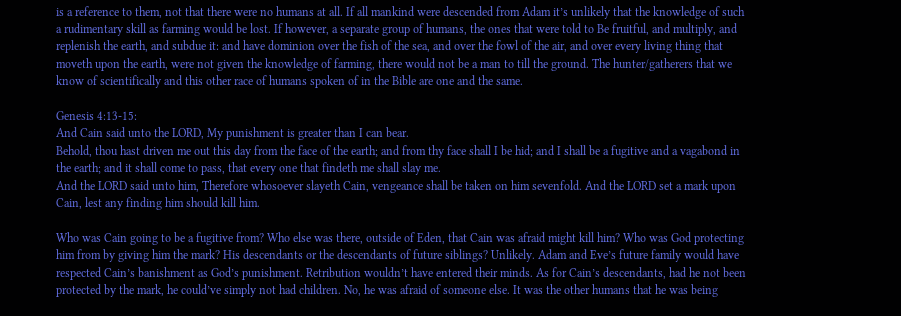is a reference to them, not that there were no humans at all. If all mankind were descended from Adam it’s unlikely that the knowledge of such a rudimentary skill as farming would be lost. If however, a separate group of humans, the ones that were told to Be fruitful, and multiply, and replenish the earth, and subdue it: and have dominion over the fish of the sea, and over the fowl of the air, and over every living thing that moveth upon the earth, were not given the knowledge of farming, there would not be a man to till the ground. The hunter/gatherers that we know of scientifically and this other race of humans spoken of in the Bible are one and the same.

Genesis 4:13-15:
And Cain said unto the LORD, My punishment is greater than I can bear.
Behold, thou hast driven me out this day from the face of the earth; and from thy face shall I be hid; and I shall be a fugitive and a vagabond in the earth; and it shall come to pass, that every one that findeth me shall slay me.
And the LORD said unto him, Therefore whosoever slayeth Cain, vengeance shall be taken on him sevenfold. And the LORD set a mark upon Cain, lest any finding him should kill him.

Who was Cain going to be a fugitive from? Who else was there, outside of Eden, that Cain was afraid might kill him? Who was God protecting him from by giving him the mark? His descendants or the descendants of future siblings? Unlikely. Adam and Eve’s future family would have respected Cain’s banishment as God’s punishment. Retribution wouldn’t have entered their minds. As for Cain’s descendants, had he not been protected by the mark, he could’ve simply not had children. No, he was afraid of someone else. It was the other humans that he was being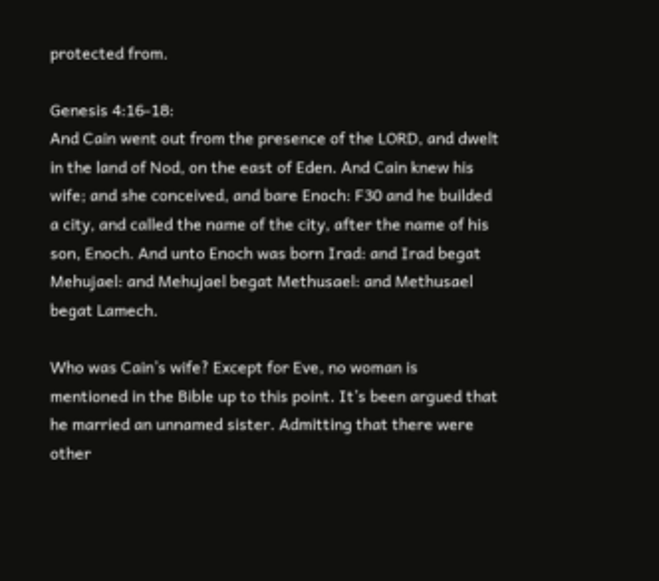protected from.

Genesis 4:16-18:
And Cain went out from the presence of the LORD, and dwelt in the land of Nod, on the east of Eden. And Cain knew his wife; and she conceived, and bare Enoch: F30 and he builded a city, and called the name of the city, after the name of his son, Enoch. And unto Enoch was born Irad: and Irad begat Mehujael: and Mehujael begat Methusael: and Methusael begat Lamech.

Who was Cain’s wife? Except for Eve, no woman is mentioned in the Bible up to this point. It’s been argued that he married an unnamed sister. Admitting that there were other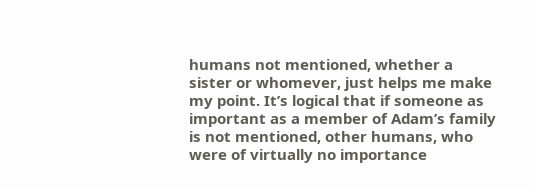humans not mentioned, whether a sister or whomever, just helps me make my point. It’s logical that if someone as important as a member of Adam’s family is not mentioned, other humans, who were of virtually no importance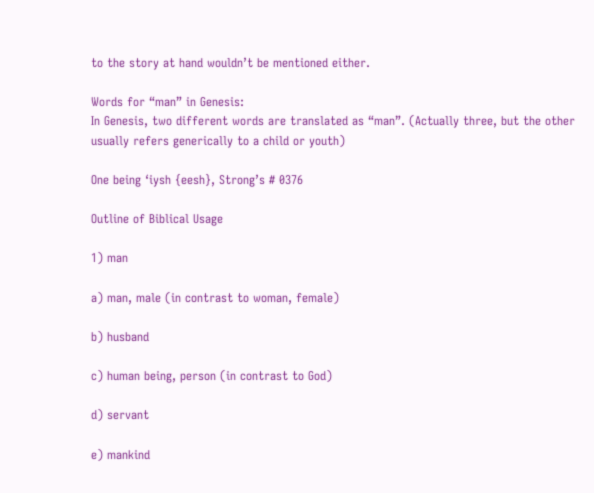to the story at hand wouldn’t be mentioned either.

Words for “man” in Genesis:
In Genesis, two different words are translated as “man”. (Actually three, but the other usually refers generically to a child or youth)

One being ‘iysh {eesh}, Strong’s # 0376

Outline of Biblical Usage

1) man

a) man, male (in contrast to woman, female)

b) husband

c) human being, person (in contrast to God)

d) servant

e) mankind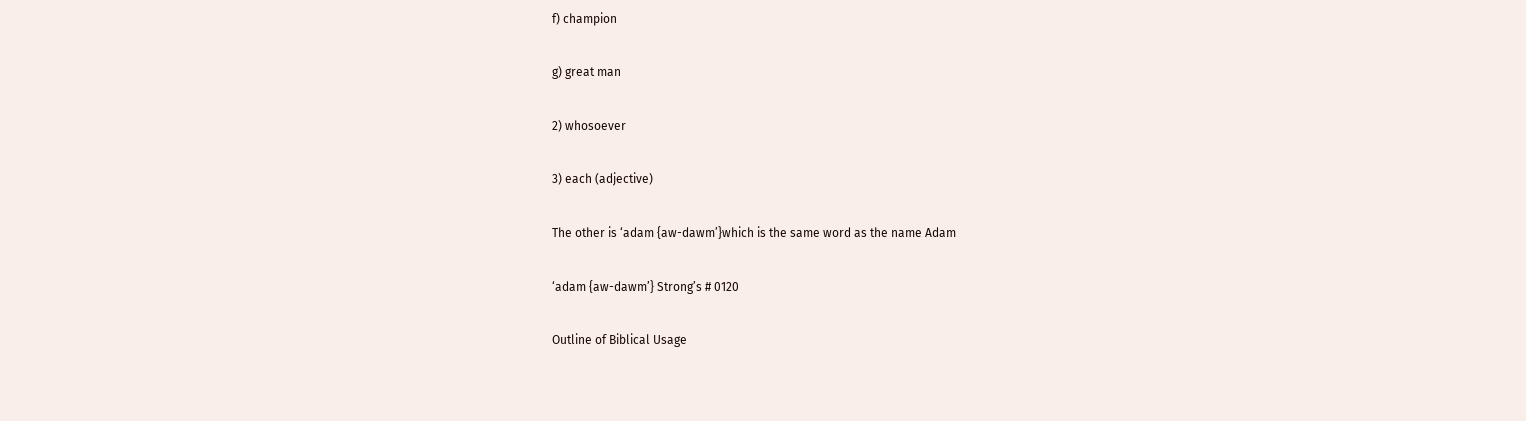f) champion

g) great man

2) whosoever

3) each (adjective)

The other is ‘adam {aw-dawm’}which is the same word as the name Adam

‘adam {aw-dawm’} Strong’s # 0120

Outline of Biblical Usage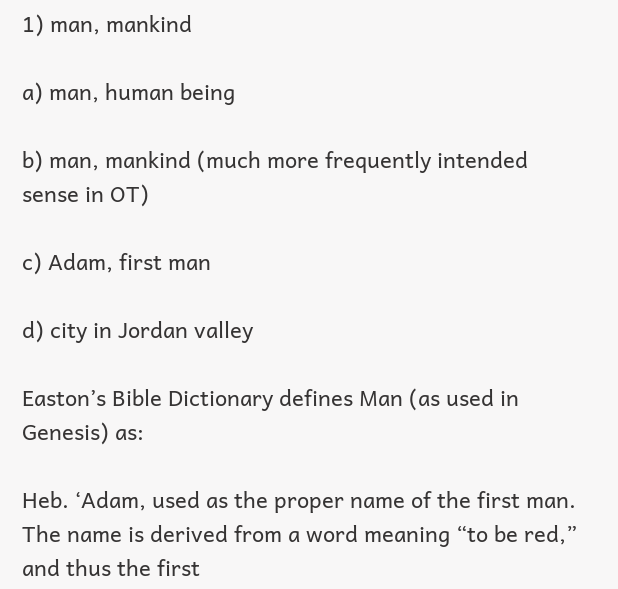1) man, mankind

a) man, human being

b) man, mankind (much more frequently intended sense in OT)

c) Adam, first man

d) city in Jordan valley

Easton’s Bible Dictionary defines Man (as used in Genesis) as:

Heb. ‘Adam, used as the proper name of the first man. The name is derived from a word meaning “to be red,” and thus the first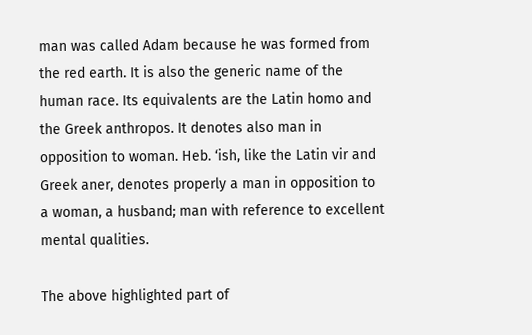man was called Adam because he was formed from the red earth. It is also the generic name of the human race. Its equivalents are the Latin homo and the Greek anthropos. It denotes also man in opposition to woman. Heb. ‘ish, like the Latin vir and Greek aner, denotes properly a man in opposition to a woman, a husband; man with reference to excellent mental qualities.

The above highlighted part of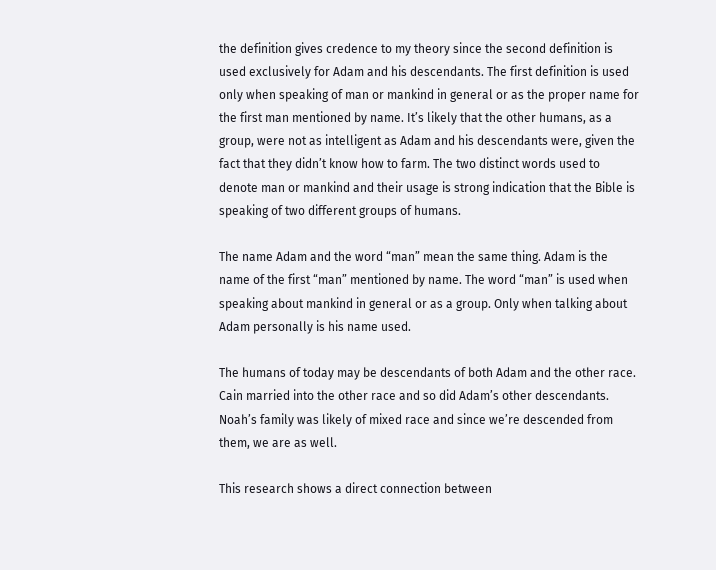the definition gives credence to my theory since the second definition is used exclusively for Adam and his descendants. The first definition is used only when speaking of man or mankind in general or as the proper name for the first man mentioned by name. It’s likely that the other humans, as a group, were not as intelligent as Adam and his descendants were, given the fact that they didn’t know how to farm. The two distinct words used to denote man or mankind and their usage is strong indication that the Bible is speaking of two different groups of humans.

The name Adam and the word “man” mean the same thing. Adam is the name of the first “man” mentioned by name. The word “man” is used when speaking about mankind in general or as a group. Only when talking about Adam personally is his name used.

The humans of today may be descendants of both Adam and the other race. Cain married into the other race and so did Adam’s other descendants. Noah’s family was likely of mixed race and since we’re descended from them, we are as well.

This research shows a direct connection between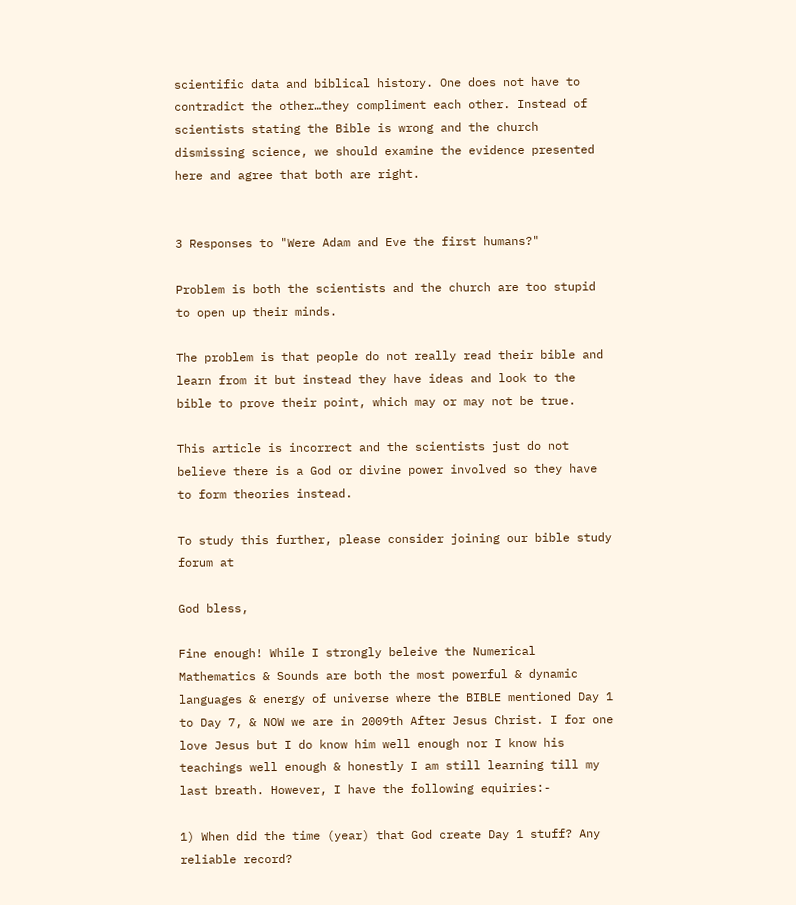scientific data and biblical history. One does not have to contradict the other…they compliment each other. Instead of scientists stating the Bible is wrong and the church dismissing science, we should examine the evidence presented here and agree that both are right.


3 Responses to "Were Adam and Eve the first humans?"

Problem is both the scientists and the church are too stupid to open up their minds.

The problem is that people do not really read their bible and learn from it but instead they have ideas and look to the bible to prove their point, which may or may not be true.

This article is incorrect and the scientists just do not believe there is a God or divine power involved so they have to form theories instead.

To study this further, please consider joining our bible study forum at

God bless,

Fine enough! While I strongly beleive the Numerical Mathematics & Sounds are both the most powerful & dynamic languages & energy of universe where the BIBLE mentioned Day 1 to Day 7, & NOW we are in 2009th After Jesus Christ. I for one love Jesus but I do know him well enough nor I know his teachings well enough & honestly I am still learning till my last breath. However, I have the following equiries:-

1) When did the time (year) that God create Day 1 stuff? Any reliable record?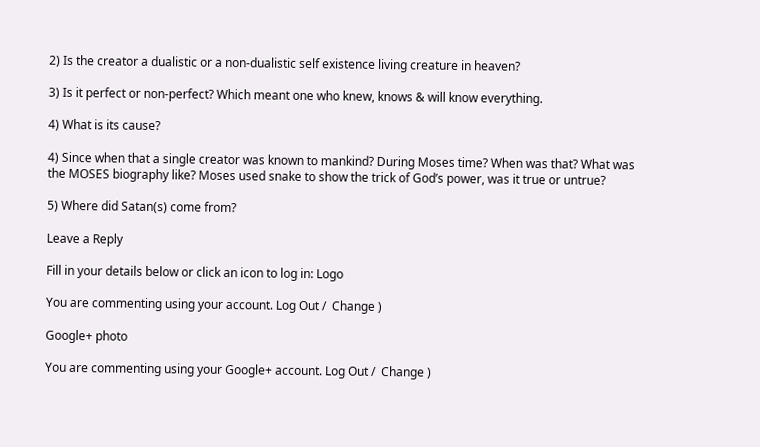2) Is the creator a dualistic or a non-dualistic self existence living creature in heaven?

3) Is it perfect or non-perfect? Which meant one who knew, knows & will know everything.

4) What is its cause?

4) Since when that a single creator was known to mankind? During Moses time? When was that? What was the MOSES biography like? Moses used snake to show the trick of God’s power, was it true or untrue?

5) Where did Satan(s) come from?

Leave a Reply

Fill in your details below or click an icon to log in: Logo

You are commenting using your account. Log Out /  Change )

Google+ photo

You are commenting using your Google+ account. Log Out /  Change )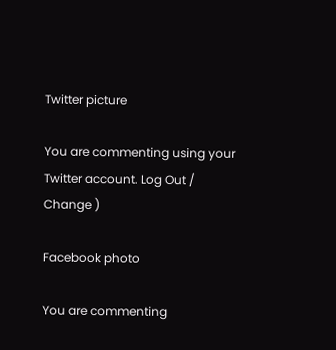Twitter picture

You are commenting using your Twitter account. Log Out /  Change )

Facebook photo

You are commenting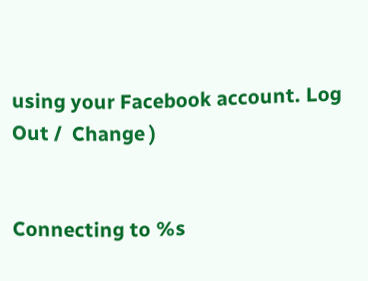using your Facebook account. Log Out /  Change )


Connecting to %s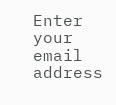Enter your email address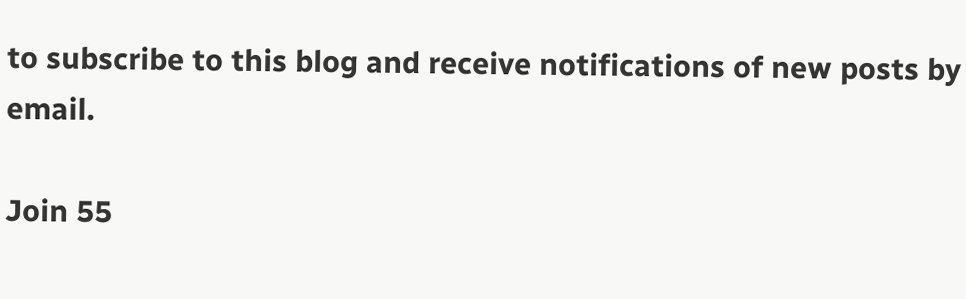to subscribe to this blog and receive notifications of new posts by email.

Join 55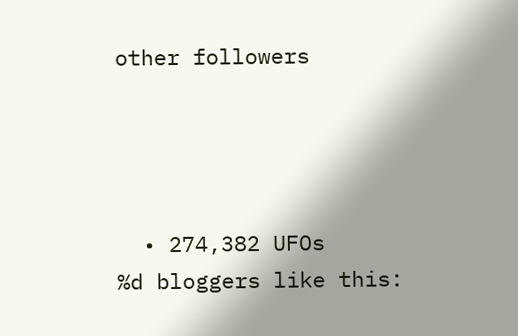other followers




  • 274,382 UFOs
%d bloggers like this: